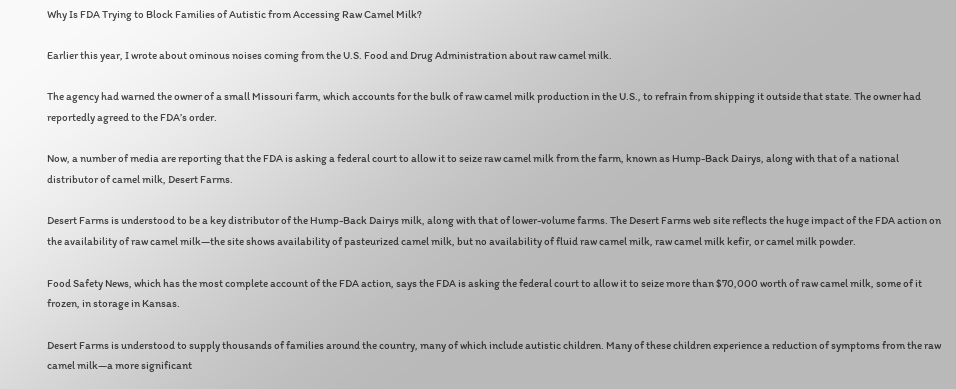Why Is FDA Trying to Block Families of Autistic from Accessing Raw Camel Milk?

Earlier this year, I wrote about ominous noises coming from the U.S. Food and Drug Administration about raw camel milk.

The agency had warned the owner of a small Missouri farm, which accounts for the bulk of raw camel milk production in the U.S., to refrain from shipping it outside that state. The owner had reportedly agreed to the FDA’s order.

Now, a number of media are reporting that the FDA is asking a federal court to allow it to seize raw camel milk from the farm, known as Hump-Back Dairys, along with that of a national distributor of camel milk, Desert Farms.

Desert Farms is understood to be a key distributor of the Hump-Back Dairys milk, along with that of lower-volume farms. The Desert Farms web site reflects the huge impact of the FDA action on the availability of raw camel milk—the site shows availability of pasteurized camel milk, but no availability of fluid raw camel milk, raw camel milk kefir, or camel milk powder.

Food Safety News, which has the most complete account of the FDA action, says the FDA is asking the federal court to allow it to seize more than $70,000 worth of raw camel milk, some of it frozen, in storage in Kansas.

Desert Farms is understood to supply thousands of families around the country, many of which include autistic children. Many of these children experience a reduction of symptoms from the raw camel milk—a more significant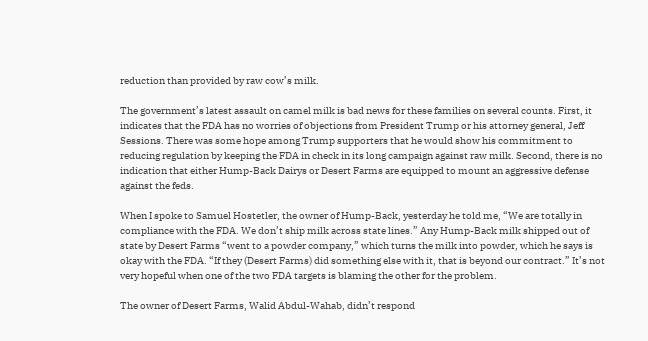reduction than provided by raw cow’s milk.

The government’s latest assault on camel milk is bad news for these families on several counts. First, it indicates that the FDA has no worries of objections from President Trump or his attorney general, Jeff Sessions. There was some hope among Trump supporters that he would show his commitment to reducing regulation by keeping the FDA in check in its long campaign against raw milk. Second, there is no indication that either Hump-Back Dairys or Desert Farms are equipped to mount an aggressive defense against the feds.

When I spoke to Samuel Hostetler, the owner of Hump-Back, yesterday he told me, “We are totally in compliance with the FDA. We don’t ship milk across state lines.” Any Hump-Back milk shipped out of state by Desert Farms “went to a powder company,” which turns the milk into powder, which he says is okay with the FDA. “If they (Desert Farms) did something else with it, that is beyond our contract.” It’s not very hopeful when one of the two FDA targets is blaming the other for the problem.

The owner of Desert Farms, Walid Abdul-Wahab, didn’t respond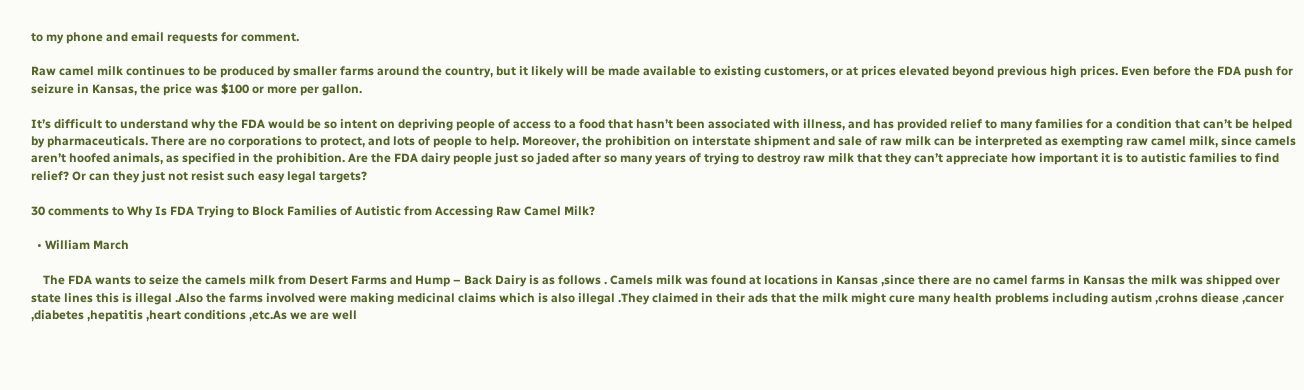to my phone and email requests for comment.

Raw camel milk continues to be produced by smaller farms around the country, but it likely will be made available to existing customers, or at prices elevated beyond previous high prices. Even before the FDA push for seizure in Kansas, the price was $100 or more per gallon.

It’s difficult to understand why the FDA would be so intent on depriving people of access to a food that hasn’t been associated with illness, and has provided relief to many families for a condition that can’t be helped by pharmaceuticals. There are no corporations to protect, and lots of people to help. Moreover, the prohibition on interstate shipment and sale of raw milk can be interpreted as exempting raw camel milk, since camels aren’t hoofed animals, as specified in the prohibition. Are the FDA dairy people just so jaded after so many years of trying to destroy raw milk that they can’t appreciate how important it is to autistic families to find relief? Or can they just not resist such easy legal targets?

30 comments to Why Is FDA Trying to Block Families of Autistic from Accessing Raw Camel Milk?

  • William March

    The FDA wants to seize the camels milk from Desert Farms and Hump – Back Dairy is as follows . Camels milk was found at locations in Kansas ,since there are no camel farms in Kansas the milk was shipped over state lines this is illegal .Also the farms involved were making medicinal claims which is also illegal .They claimed in their ads that the milk might cure many health problems including autism ,crohns diease ,cancer ,diabetes ,hepatitis ,heart conditions ,etc.As we are well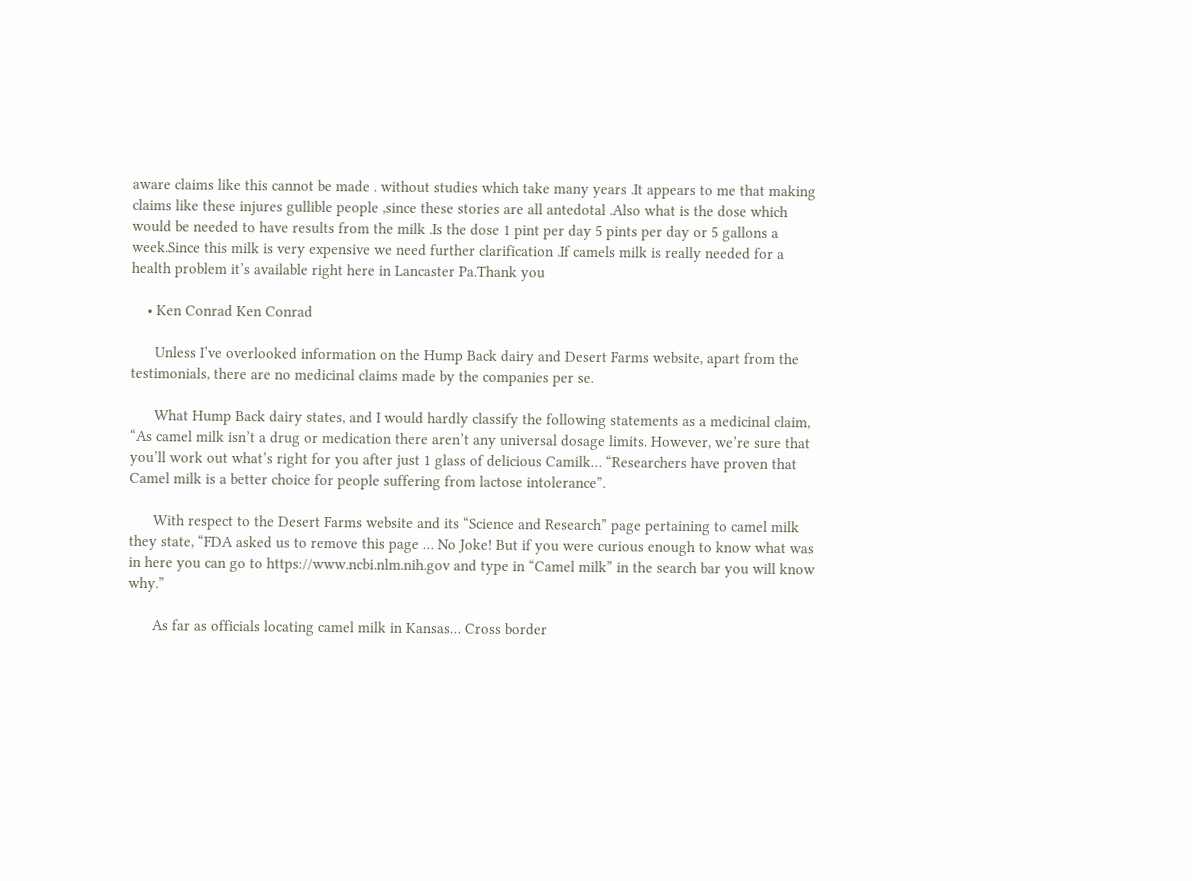aware claims like this cannot be made . without studies which take many years .It appears to me that making claims like these injures gullible people ,since these stories are all antedotal .Also what is the dose which would be needed to have results from the milk .Is the dose 1 pint per day 5 pints per day or 5 gallons a week.Since this milk is very expensive we need further clarification .If camels milk is really needed for a health problem it’s available right here in Lancaster Pa.Thank you

    • Ken Conrad Ken Conrad

      Unless I’ve overlooked information on the Hump Back dairy and Desert Farms website, apart from the testimonials, there are no medicinal claims made by the companies per se.

      What Hump Back dairy states, and I would hardly classify the following statements as a medicinal claim, “As camel milk isn’t a drug or medication there aren’t any universal dosage limits. However, we’re sure that you’ll work out what’s right for you after just 1 glass of delicious Camilk… “Researchers have proven that Camel milk is a better choice for people suffering from lactose intolerance”.

      With respect to the Desert Farms website and its “Science and Research” page pertaining to camel milk they state, “FDA asked us to remove this page … No Joke! But if you were curious enough to know what was in here you can go to https://www.ncbi.nlm.nih.gov and type in “Camel milk” in the search bar you will know why.”

      As far as officials locating camel milk in Kansas… Cross border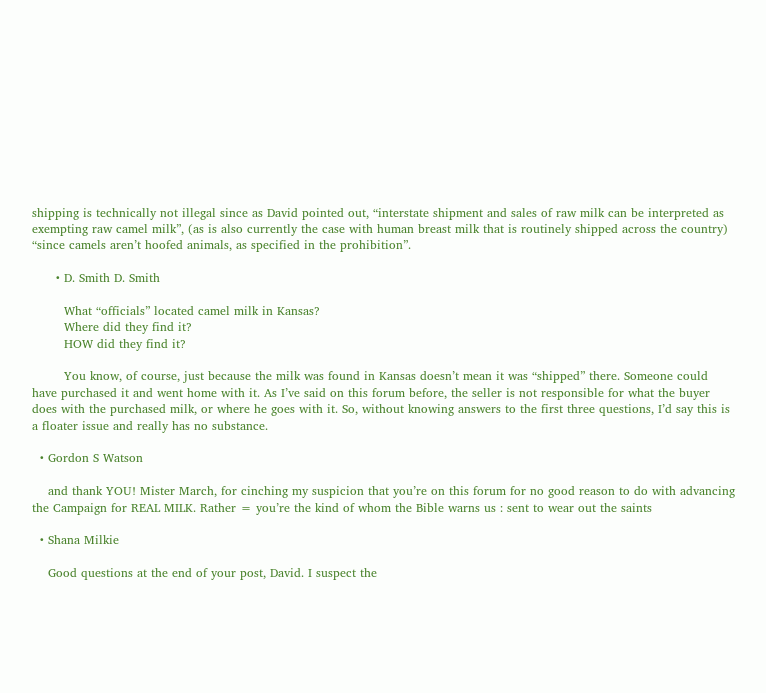shipping is technically not illegal since as David pointed out, “interstate shipment and sales of raw milk can be interpreted as exempting raw camel milk”, (as is also currently the case with human breast milk that is routinely shipped across the country) “since camels aren’t hoofed animals, as specified in the prohibition”.

      • D. Smith D. Smith

        What “officials” located camel milk in Kansas?
        Where did they find it?
        HOW did they find it?

        You know, of course, just because the milk was found in Kansas doesn’t mean it was “shipped” there. Someone could have purchased it and went home with it. As I’ve said on this forum before, the seller is not responsible for what the buyer does with the purchased milk, or where he goes with it. So, without knowing answers to the first three questions, I’d say this is a floater issue and really has no substance.

  • Gordon S Watson

    and thank YOU! Mister March, for cinching my suspicion that you’re on this forum for no good reason to do with advancing the Campaign for REAL MILK. Rather = you’re the kind of whom the Bible warns us : sent to wear out the saints

  • Shana Milkie

    Good questions at the end of your post, David. I suspect the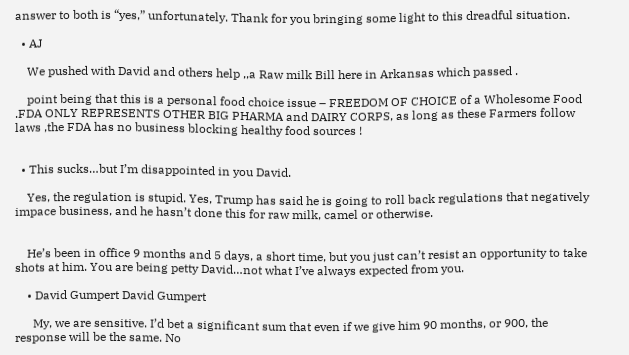answer to both is “yes,” unfortunately. Thank for you bringing some light to this dreadful situation.

  • AJ

    We pushed with David and others help ,,a Raw milk Bill here in Arkansas which passed .

    point being that this is a personal food choice issue – FREEDOM OF CHOICE of a Wholesome Food .FDA ONLY REPRESENTS OTHER BIG PHARMA and DAIRY CORPS, as long as these Farmers follow laws ,the FDA has no business blocking healthy food sources !


  • This sucks…but I’m disappointed in you David.

    Yes, the regulation is stupid. Yes, Trump has said he is going to roll back regulations that negatively impace business, and he hasn’t done this for raw milk, camel or otherwise.


    He’s been in office 9 months and 5 days, a short time, but you just can’t resist an opportunity to take shots at him. You are being petty David…not what I’ve always expected from you.

    • David Gumpert David Gumpert

      My, we are sensitive. I’d bet a significant sum that even if we give him 90 months, or 900, the response will be the same. No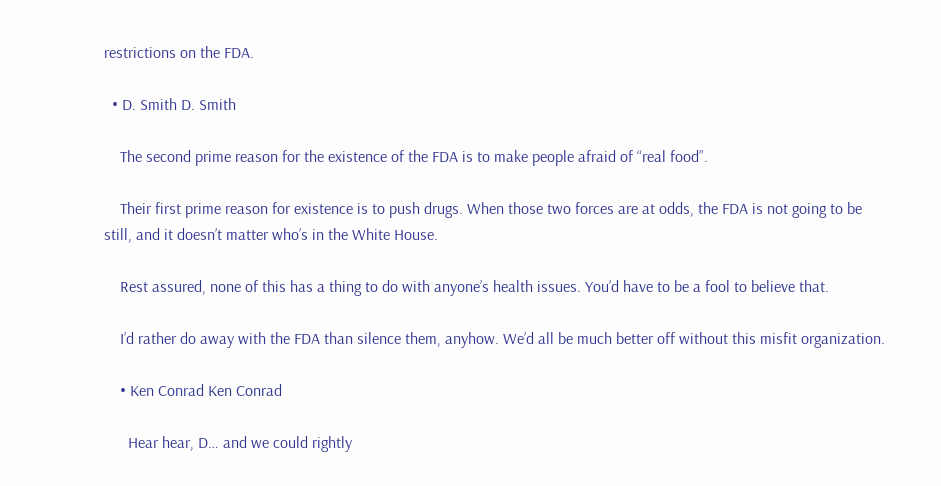restrictions on the FDA.

  • D. Smith D. Smith

    The second prime reason for the existence of the FDA is to make people afraid of “real food”.

    Their first prime reason for existence is to push drugs. When those two forces are at odds, the FDA is not going to be still, and it doesn’t matter who’s in the White House.

    Rest assured, none of this has a thing to do with anyone’s health issues. You’d have to be a fool to believe that.

    I’d rather do away with the FDA than silence them, anyhow. We’d all be much better off without this misfit organization.

    • Ken Conrad Ken Conrad

      Hear hear, D… and we could rightly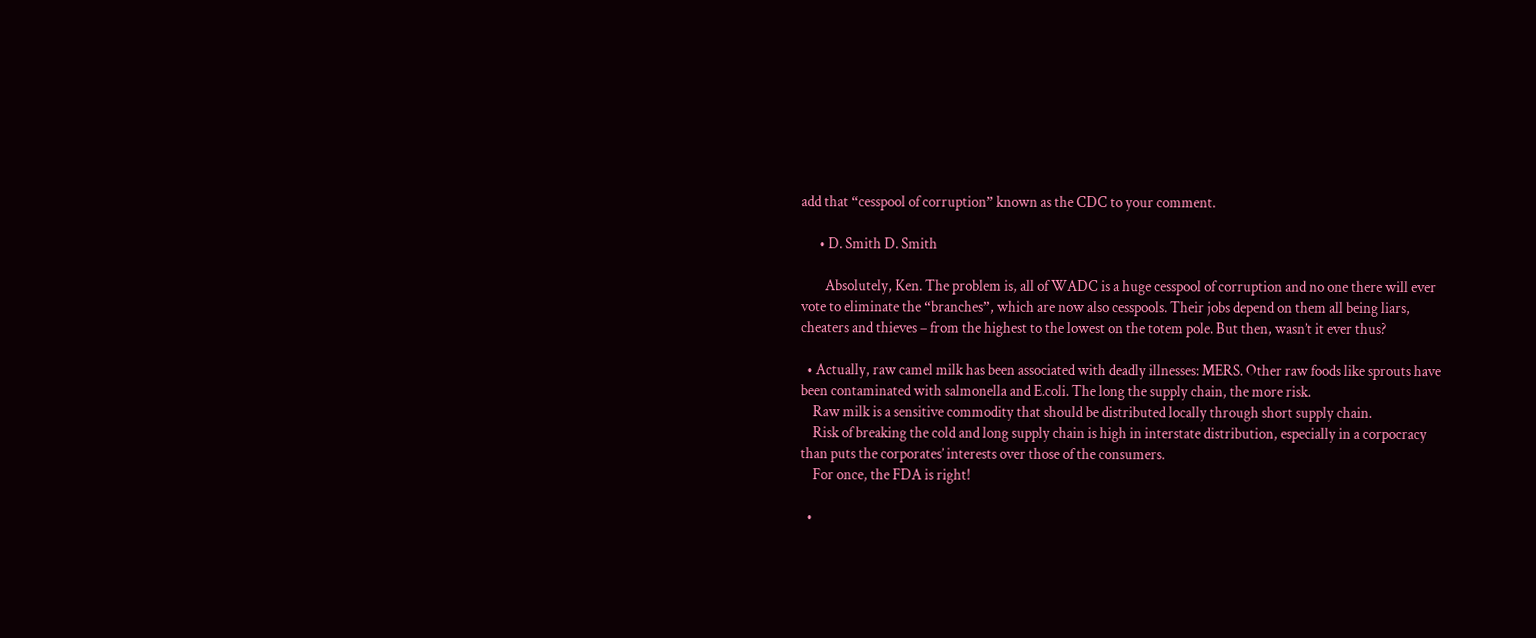add that “cesspool of corruption” known as the CDC to your comment.

      • D. Smith D. Smith

        Absolutely, Ken. The problem is, all of WADC is a huge cesspool of corruption and no one there will ever vote to eliminate the “branches”, which are now also cesspools. Their jobs depend on them all being liars, cheaters and thieves – from the highest to the lowest on the totem pole. But then, wasn’t it ever thus?

  • Actually, raw camel milk has been associated with deadly illnesses: MERS. Other raw foods like sprouts have been contaminated with salmonella and E.coli. The long the supply chain, the more risk.
    Raw milk is a sensitive commodity that should be distributed locally through short supply chain.
    Risk of breaking the cold and long supply chain is high in interstate distribution, especially in a corpocracy than puts the corporates’ interests over those of the consumers.
    For once, the FDA is right!

  •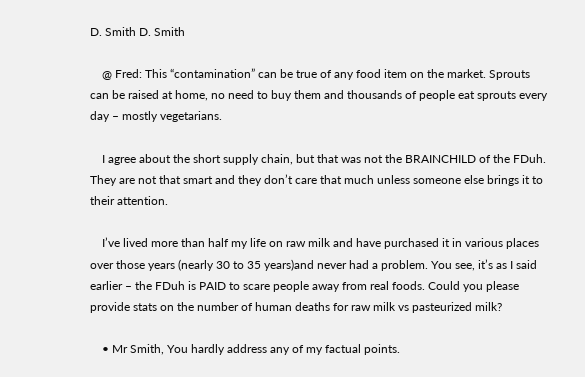D. Smith D. Smith

    @ Fred: This “contamination” can be true of any food item on the market. Sprouts can be raised at home, no need to buy them and thousands of people eat sprouts every day – mostly vegetarians.

    I agree about the short supply chain, but that was not the BRAINCHILD of the FDuh. They are not that smart and they don’t care that much unless someone else brings it to their attention.

    I’ve lived more than half my life on raw milk and have purchased it in various places over those years (nearly 30 to 35 years)and never had a problem. You see, it’s as I said earlier – the FDuh is PAID to scare people away from real foods. Could you please provide stats on the number of human deaths for raw milk vs pasteurized milk?

    • Mr Smith, You hardly address any of my factual points.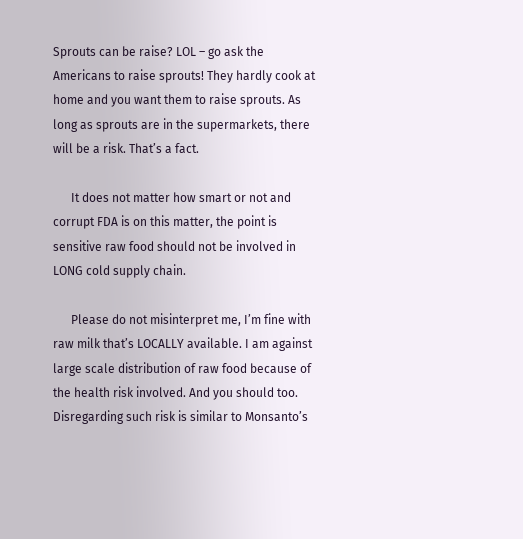Sprouts can be raise? LOL – go ask the Americans to raise sprouts! They hardly cook at home and you want them to raise sprouts. As long as sprouts are in the supermarkets, there will be a risk. That’s a fact.

      It does not matter how smart or not and corrupt FDA is on this matter, the point is sensitive raw food should not be involved in LONG cold supply chain.

      Please do not misinterpret me, I’m fine with raw milk that’s LOCALLY available. I am against large scale distribution of raw food because of the health risk involved. And you should too. Disregarding such risk is similar to Monsanto’s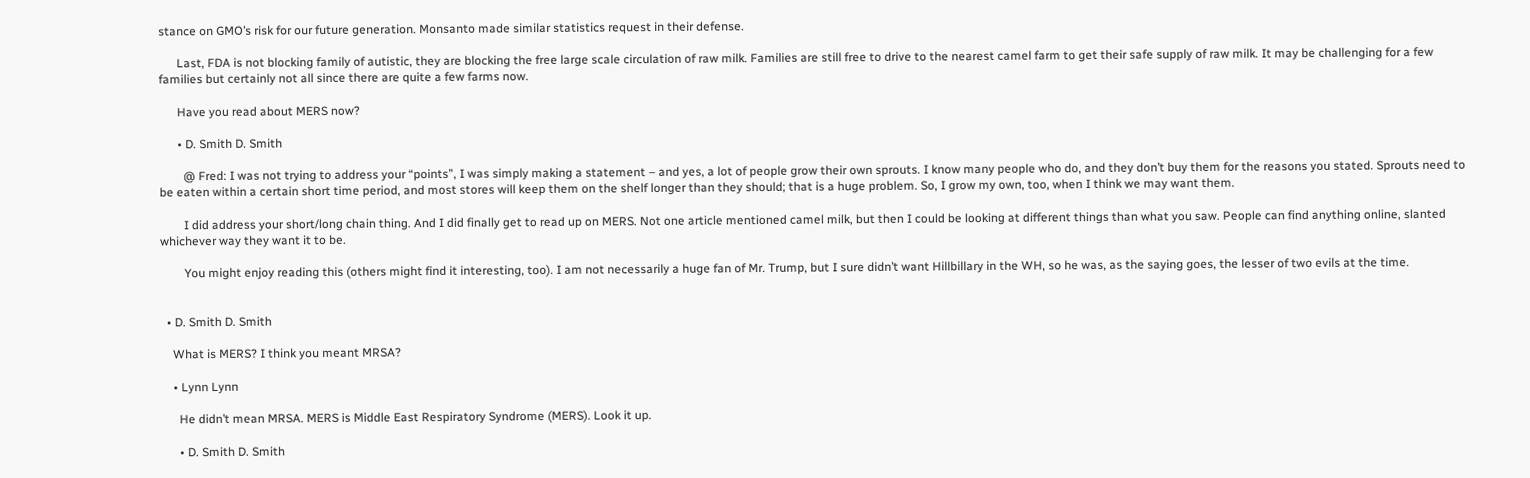stance on GMO’s risk for our future generation. Monsanto made similar statistics request in their defense.

      Last, FDA is not blocking family of autistic, they are blocking the free large scale circulation of raw milk. Families are still free to drive to the nearest camel farm to get their safe supply of raw milk. It may be challenging for a few families but certainly not all since there are quite a few farms now.

      Have you read about MERS now?

      • D. Smith D. Smith

        @ Fred: I was not trying to address your “points”, I was simply making a statement – and yes, a lot of people grow their own sprouts. I know many people who do, and they don’t buy them for the reasons you stated. Sprouts need to be eaten within a certain short time period, and most stores will keep them on the shelf longer than they should; that is a huge problem. So, I grow my own, too, when I think we may want them.

        I did address your short/long chain thing. And I did finally get to read up on MERS. Not one article mentioned camel milk, but then I could be looking at different things than what you saw. People can find anything online, slanted whichever way they want it to be.

        You might enjoy reading this (others might find it interesting, too). I am not necessarily a huge fan of Mr. Trump, but I sure didn’t want Hillbillary in the WH, so he was, as the saying goes, the lesser of two evils at the time.


  • D. Smith D. Smith

    What is MERS? I think you meant MRSA?

    • Lynn Lynn

      He didn’t mean MRSA. MERS is Middle East Respiratory Syndrome (MERS). Look it up.

      • D. Smith D. Smith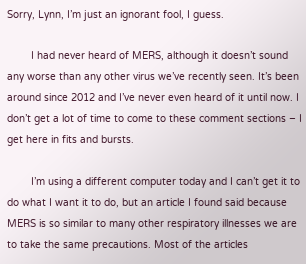Sorry, Lynn, I’m just an ignorant fool, I guess.

        I had never heard of MERS, although it doesn’t sound any worse than any other virus we’ve recently seen. It’s been around since 2012 and I’ve never even heard of it until now. I don’t get a lot of time to come to these comment sections – I get here in fits and bursts.

        I’m using a different computer today and I can’t get it to do what I want it to do, but an article I found said because MERS is so similar to many other respiratory illnesses we are to take the same precautions. Most of the articles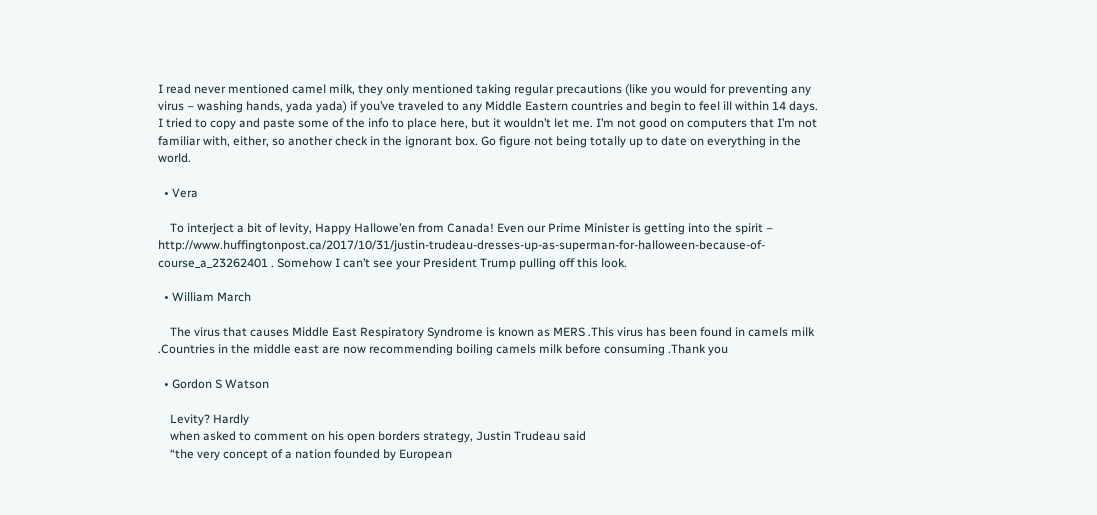I read never mentioned camel milk, they only mentioned taking regular precautions (like you would for preventing any virus – washing hands, yada yada) if you’ve traveled to any Middle Eastern countries and begin to feel ill within 14 days. I tried to copy and paste some of the info to place here, but it wouldn’t let me. I’m not good on computers that I’m not familiar with, either, so another check in the ignorant box. Go figure not being totally up to date on everything in the world.

  • Vera

    To interject a bit of levity, Happy Hallowe’en from Canada! Even our Prime Minister is getting into the spirit – http://www.huffingtonpost.ca/2017/10/31/justin-trudeau-dresses-up-as-superman-for-halloween-because-of-course_a_23262401 . Somehow I can’t see your President Trump pulling off this look.

  • William March

    The virus that causes Middle East Respiratory Syndrome is known as MERS .This virus has been found in camels milk .Countries in the middle east are now recommending boiling camels milk before consuming .Thank you

  • Gordon S Watson

    Levity? Hardly
    when asked to comment on his open borders strategy, Justin Trudeau said
    “the very concept of a nation founded by European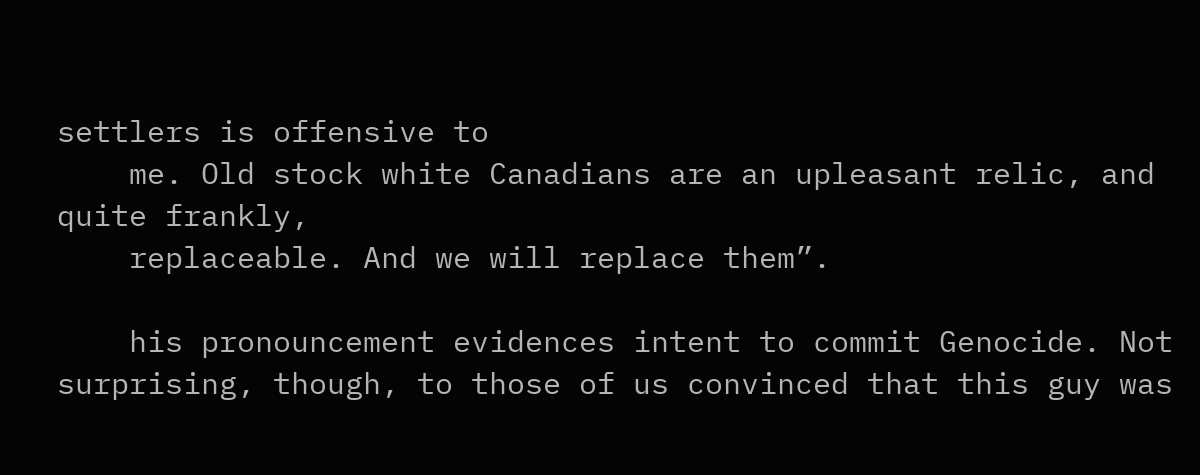settlers is offensive to
    me. Old stock white Canadians are an upleasant relic, and quite frankly,
    replaceable. And we will replace them”.

    his pronouncement evidences intent to commit Genocide. Not surprising, though, to those of us convinced that this guy was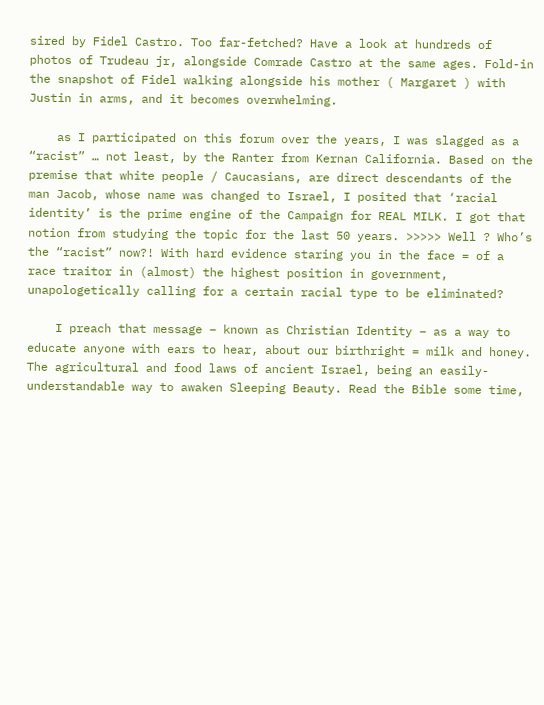sired by Fidel Castro. Too far-fetched? Have a look at hundreds of photos of Trudeau jr, alongside Comrade Castro at the same ages. Fold-in the snapshot of Fidel walking alongside his mother ( Margaret ) with Justin in arms, and it becomes overwhelming.

    as I participated on this forum over the years, I was slagged as a “racist” … not least, by the Ranter from Kernan California. Based on the premise that white people / Caucasians, are direct descendants of the man Jacob, whose name was changed to Israel, I posited that ‘racial identity’ is the prime engine of the Campaign for REAL MILK. I got that notion from studying the topic for the last 50 years. >>>>> Well ? Who’s the “racist” now?! With hard evidence staring you in the face = of a race traitor in (almost) the highest position in government, unapologetically calling for a certain racial type to be eliminated?

    I preach that message – known as Christian Identity – as a way to educate anyone with ears to hear, about our birthright = milk and honey. The agricultural and food laws of ancient Israel, being an easily-understandable way to awaken Sleeping Beauty. Read the Bible some time,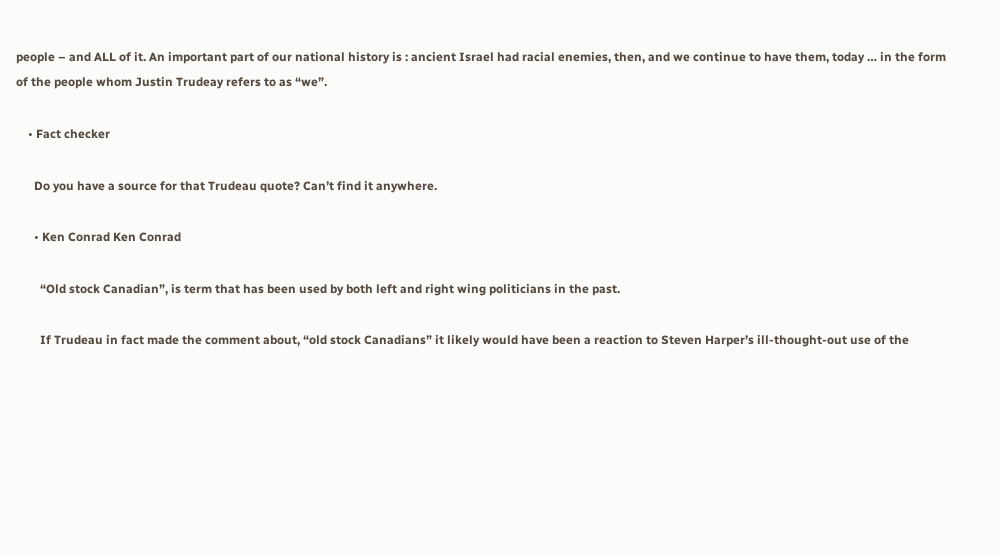people – and ALL of it. An important part of our national history is : ancient Israel had racial enemies, then, and we continue to have them, today … in the form of the people whom Justin Trudeay refers to as “we”.

    • Fact checker

      Do you have a source for that Trudeau quote? Can’t find it anywhere.

      • Ken Conrad Ken Conrad

        “Old stock Canadian”, is term that has been used by both left and right wing politicians in the past.

        If Trudeau in fact made the comment about, “old stock Canadians” it likely would have been a reaction to Steven Harper’s ill-thought-out use of the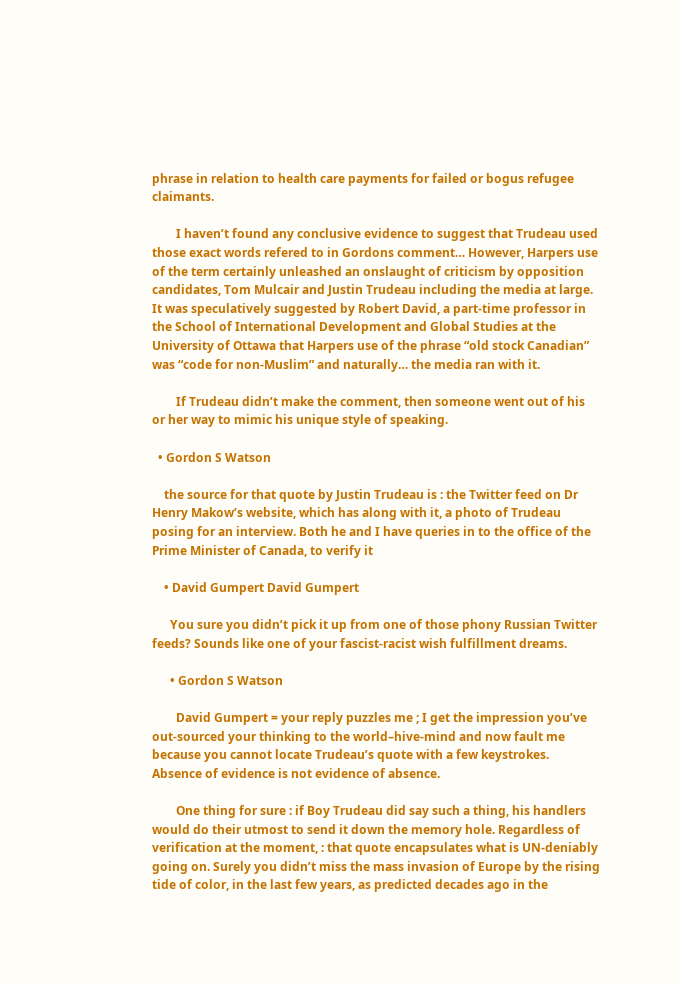phrase in relation to health care payments for failed or bogus refugee claimants.

        I haven’t found any conclusive evidence to suggest that Trudeau used those exact words refered to in Gordons comment… However, Harpers use of the term certainly unleashed an onslaught of criticism by opposition candidates, Tom Mulcair and Justin Trudeau including the media at large. It was speculatively suggested by Robert David, a part-time professor in the School of International Development and Global Studies at the University of Ottawa that Harpers use of the phrase “old stock Canadian” was “code for non-Muslim” and naturally… the media ran with it.

        If Trudeau didn’t make the comment, then someone went out of his or her way to mimic his unique style of speaking.

  • Gordon S Watson

    the source for that quote by Justin Trudeau is : the Twitter feed on Dr Henry Makow’s website, which has along with it, a photo of Trudeau posing for an interview. Both he and I have queries in to the office of the Prime Minister of Canada, to verify it

    • David Gumpert David Gumpert

      You sure you didn’t pick it up from one of those phony Russian Twitter feeds? Sounds like one of your fascist-racist wish fulfillment dreams.

      • Gordon S Watson

        David Gumpert = your reply puzzles me ; I get the impression you’ve out-sourced your thinking to the world–hive-mind and now fault me because you cannot locate Trudeau’s quote with a few keystrokes. Absence of evidence is not evidence of absence.

        One thing for sure : if Boy Trudeau did say such a thing, his handlers would do their utmost to send it down the memory hole. Regardless of verification at the moment, : that quote encapsulates what is UN-deniably going on. Surely you didn’t miss the mass invasion of Europe by the rising tide of color, in the last few years, as predicted decades ago in the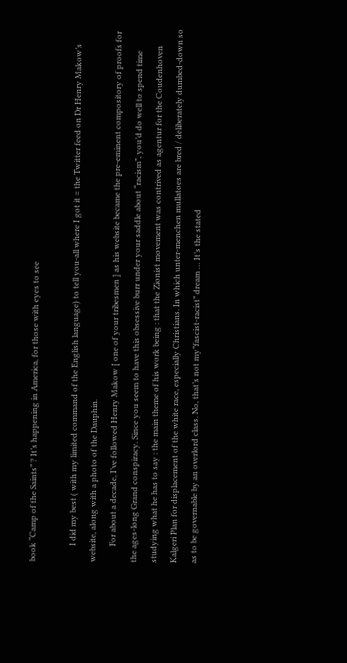book “Camp of the Saints” ? It’s happening in America, for those with eyes to see

        I did my best ( with my limited command of the English language) to tell you-all where I got it = the Twitter feed on Dr Henry Makow’s website, along with a photo of the Dauphin.
        For about a decade, I’ve followed Henry Makow [ one of your tribesmen ] as his website became the pre-eminent compository of proofs for the ages-long Grand conspiracy. Since you seem to have this obsessive burr under your saddle about “racism”, you’d do well to spend time studying what he has to say : the main theme of his work being : that the Zionist movement was contrived as agentur for the Coudenhoven Kalgeri Plan for displacement of the white race, especially Christians. In which unter-menchen mullatoes are bred / deliberately dumbed-down so as to be governable by an overlord class. No, that’s not my”fascist-racist” dream … It’s the stated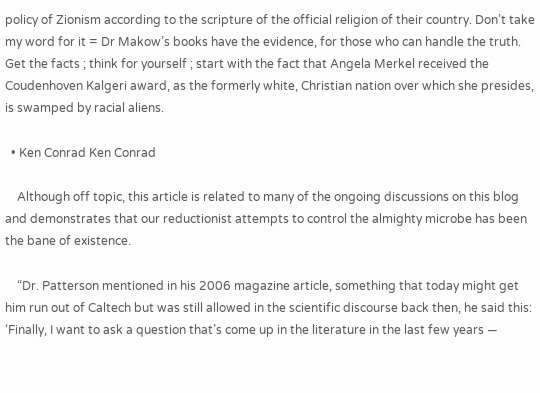policy of Zionism according to the scripture of the official religion of their country. Don’t take my word for it = Dr Makow’s books have the evidence, for those who can handle the truth. Get the facts ; think for yourself ; start with the fact that Angela Merkel received the Coudenhoven Kalgeri award, as the formerly white, Christian nation over which she presides, is swamped by racial aliens.

  • Ken Conrad Ken Conrad

    Although off topic, this article is related to many of the ongoing discussions on this blog and demonstrates that our reductionist attempts to control the almighty microbe has been the bane of existence.

    “Dr. Patterson mentioned in his 2006 magazine article, something that today might get him run out of Caltech but was still allowed in the scientific discourse back then, he said this: ‘Finally, I want to ask a question that’s come up in the literature in the last few years —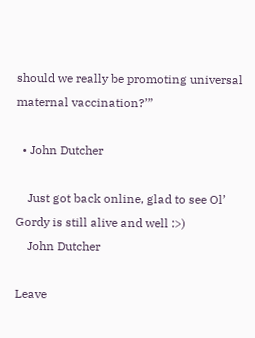should we really be promoting universal maternal vaccination?’”

  • John Dutcher

    Just got back online, glad to see Ol’ Gordy is still alive and well :>)
    John Dutcher

Leave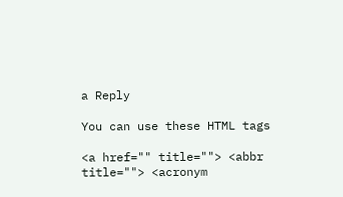a Reply

You can use these HTML tags

<a href="" title=""> <abbr title=""> <acronym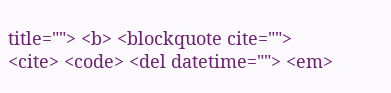title=""> <b> <blockquote cite=""> <cite> <code> <del datetime=""> <em>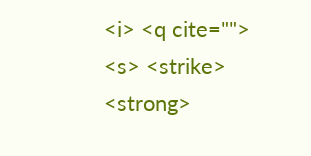<i> <q cite=""> <s> <strike> <strong>